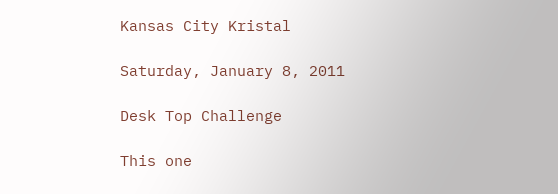Kansas City Kristal

Saturday, January 8, 2011

Desk Top Challenge

This one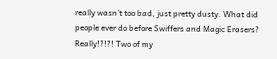really wasn't too bad, just pretty dusty. What did people ever do before Swiffers and Magic Erasers? Really!?!?! Two of my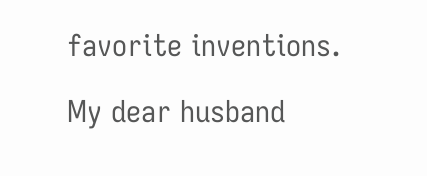favorite inventions.

My dear husband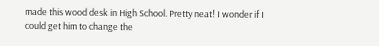made this wood desk in High School. Pretty neat! I wonder if I could get him to change the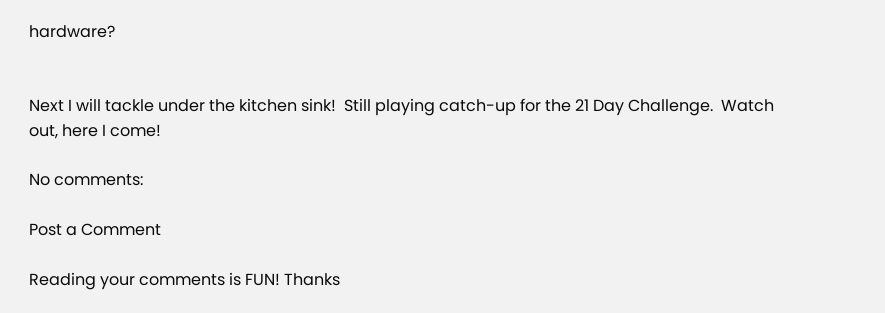hardware?


Next I will tackle under the kitchen sink!  Still playing catch-up for the 21 Day Challenge.  Watch out, here I come!

No comments:

Post a Comment

Reading your comments is FUN! Thanks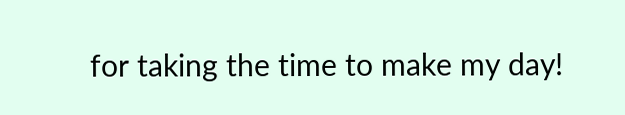for taking the time to make my day!